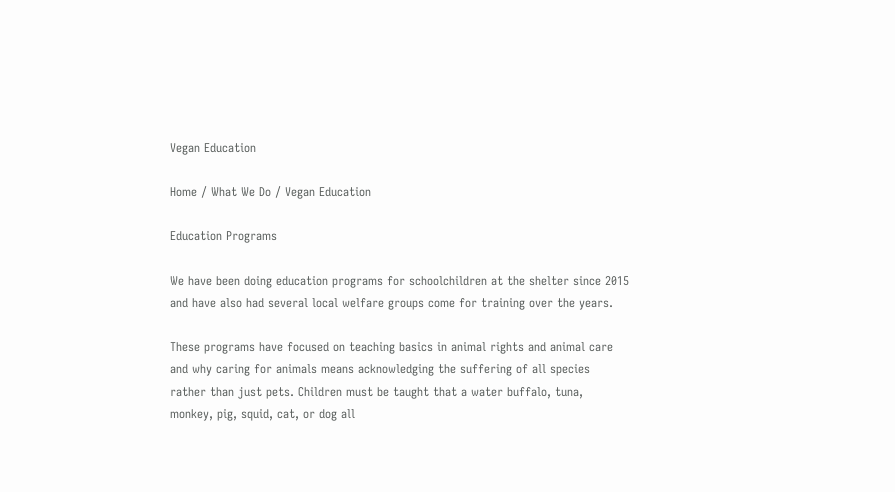Vegan Education

Home / What We Do / Vegan Education

Education Programs

We have been doing education programs for schoolchildren at the shelter since 2015 and have also had several local welfare groups come for training over the years.

These programs have focused on teaching basics in animal rights and animal care and why caring for animals means acknowledging the suffering of all species rather than just pets. Children must be taught that a water buffalo, tuna, monkey, pig, squid, cat, or dog all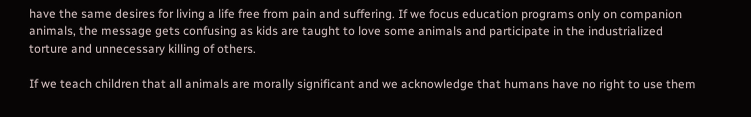have the same desires for living a life free from pain and suffering. If we focus education programs only on companion animals, the message gets confusing as kids are taught to love some animals and participate in the industrialized torture and unnecessary killing of others.

If we teach children that all animals are morally significant and we acknowledge that humans have no right to use them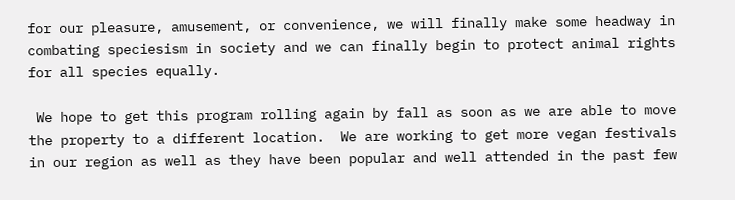for our pleasure, amusement, or convenience, we will finally make some headway in combating speciesism in society and we can finally begin to protect animal rights for all species equally.

 We hope to get this program rolling again by fall as soon as we are able to move the property to a different location.  We are working to get more vegan festivals in our region as well as they have been popular and well attended in the past few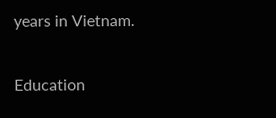years in Vietnam.

Education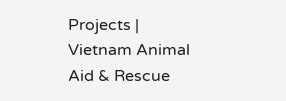Projects | Vietnam Animal Aid & Rescue